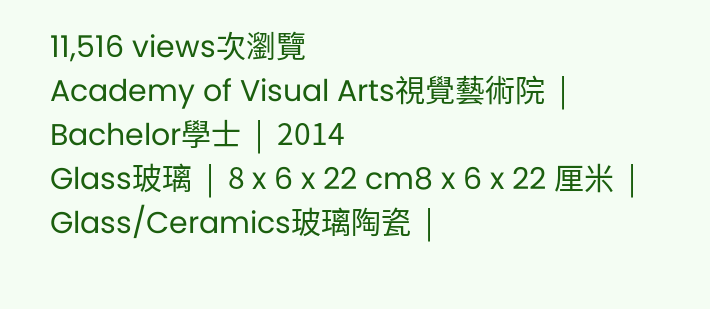11,516 views次瀏覽
Academy of Visual Arts視覺藝術院  |  Bachelor學士  |  2014
Glass玻璃  |  8 x 6 x 22 cm8 x 6 x 22 厘米  |  Glass/Ceramics玻璃陶瓷  |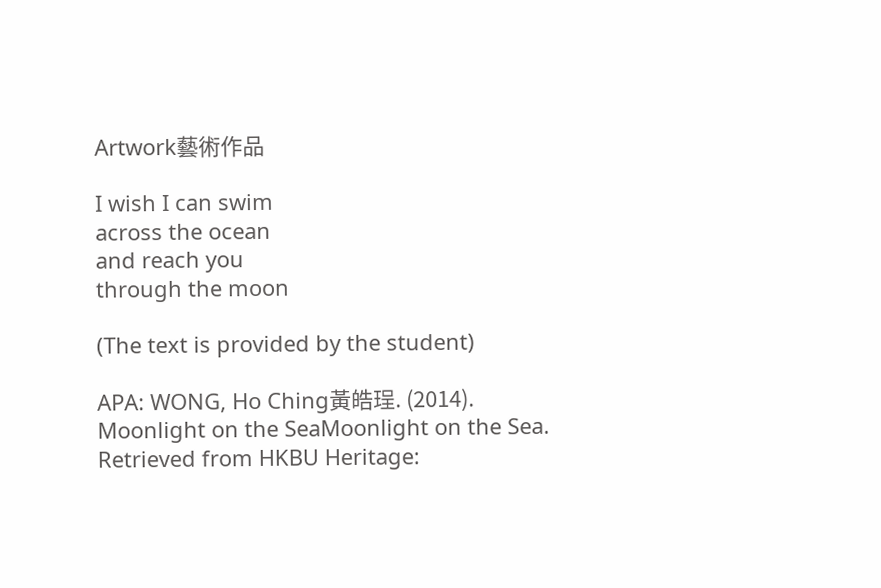Artwork藝術作品

I wish I can swim
across the ocean
and reach you
through the moon

(The text is provided by the student)

APA: WONG, Ho Ching黃皓珵. (2014). Moonlight on the SeaMoonlight on the Sea. Retrieved from HKBU Heritage: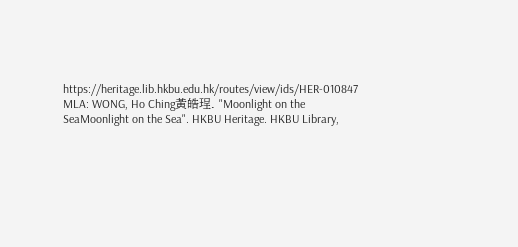https://heritage.lib.hkbu.edu.hk/routes/view/ids/HER-010847
MLA: WONG, Ho Ching黃皓珵. "Moonlight on the SeaMoonlight on the Sea". HKBU Heritage. HKBU Library,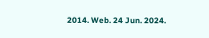2014. Web. 24 Jun. 2024.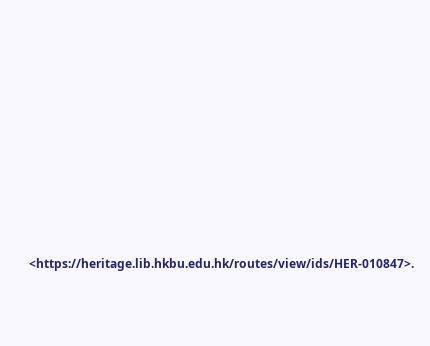<https://heritage.lib.hkbu.edu.hk/routes/view/ids/HER-010847>.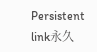Persistent link永久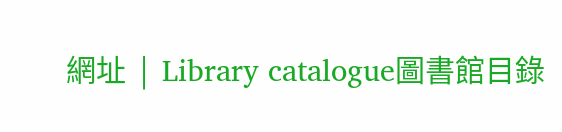網址  |  Library catalogue圖書館目錄